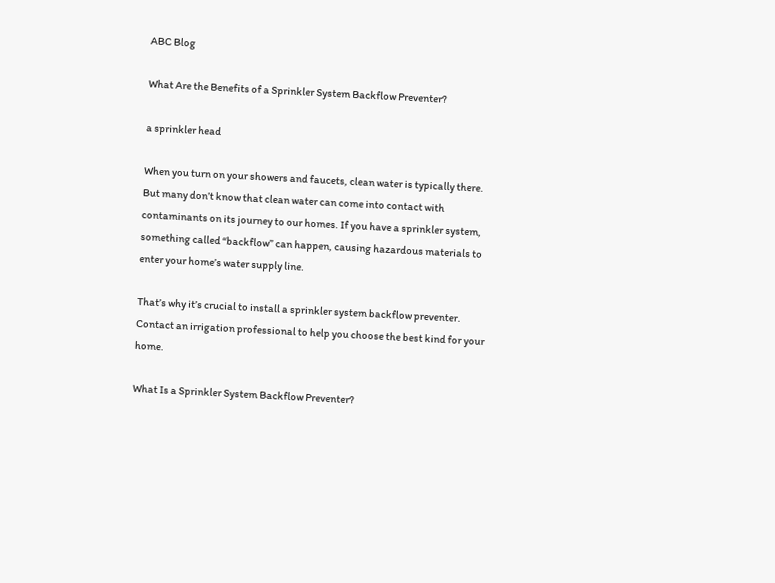ABC Blog

What Are the Benefits of a Sprinkler System Backflow Preventer?

a sprinkler head

When you turn on your showers and faucets, clean water is typically there. But many don’t know that clean water can come into contact with contaminants on its journey to our homes. If you have a sprinkler system, something called “backflow” can happen, causing hazardous materials to enter your home’s water supply line.

That’s why it’s crucial to install a sprinkler system backflow preventer. Contact an irrigation professional to help you choose the best kind for your home.

What Is a Sprinkler System Backflow Preventer?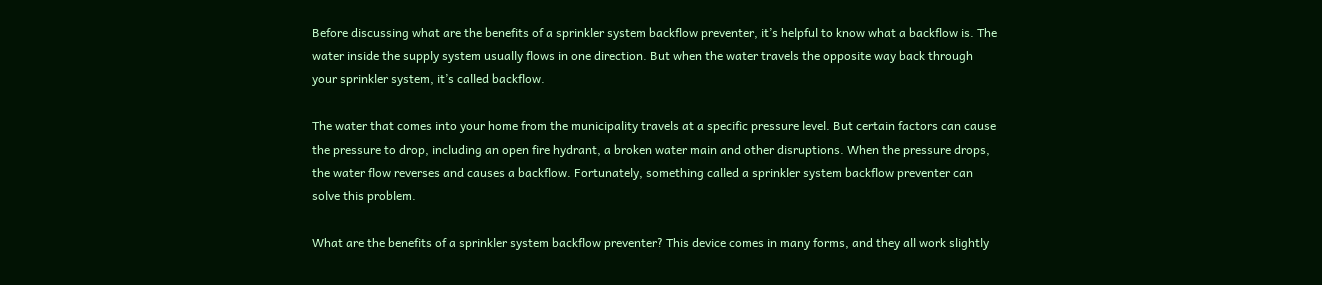Before discussing what are the benefits of a sprinkler system backflow preventer, it’s helpful to know what a backflow is. The water inside the supply system usually flows in one direction. But when the water travels the opposite way back through your sprinkler system, it’s called backflow.

The water that comes into your home from the municipality travels at a specific pressure level. But certain factors can cause the pressure to drop, including an open fire hydrant, a broken water main and other disruptions. When the pressure drops, the water flow reverses and causes a backflow. Fortunately, something called a sprinkler system backflow preventer can solve this problem.

What are the benefits of a sprinkler system backflow preventer? This device comes in many forms, and they all work slightly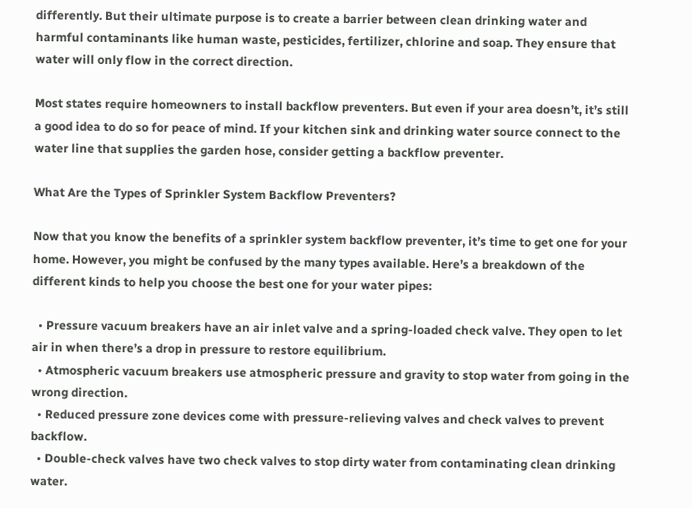differently. But their ultimate purpose is to create a barrier between clean drinking water and harmful contaminants like human waste, pesticides, fertilizer, chlorine and soap. They ensure that water will only flow in the correct direction.

Most states require homeowners to install backflow preventers. But even if your area doesn’t, it’s still a good idea to do so for peace of mind. If your kitchen sink and drinking water source connect to the water line that supplies the garden hose, consider getting a backflow preventer.

What Are the Types of Sprinkler System Backflow Preventers?

Now that you know the benefits of a sprinkler system backflow preventer, it’s time to get one for your home. However, you might be confused by the many types available. Here’s a breakdown of the different kinds to help you choose the best one for your water pipes:

  • Pressure vacuum breakers have an air inlet valve and a spring-loaded check valve. They open to let air in when there’s a drop in pressure to restore equilibrium.
  • Atmospheric vacuum breakers use atmospheric pressure and gravity to stop water from going in the wrong direction.
  • Reduced pressure zone devices come with pressure-relieving valves and check valves to prevent backflow.
  • Double-check valves have two check valves to stop dirty water from contaminating clean drinking water.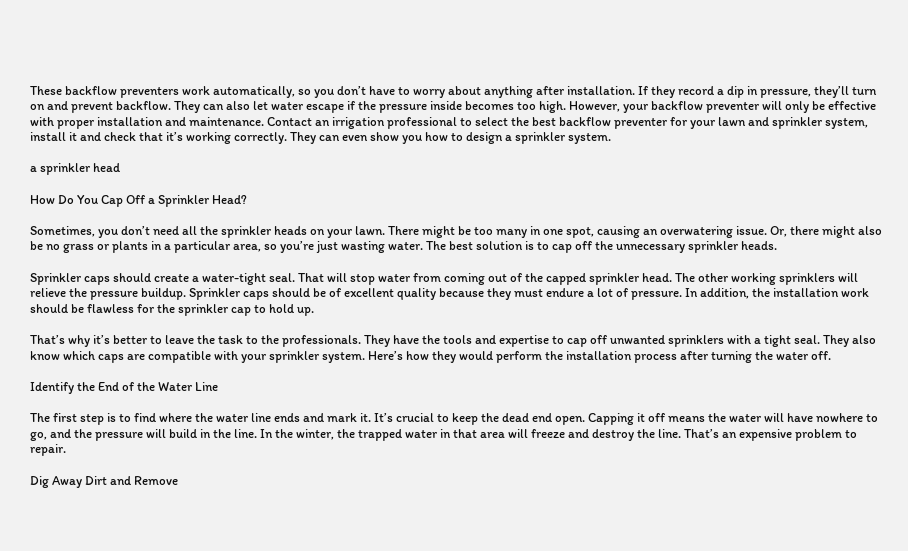These backflow preventers work automatically, so you don’t have to worry about anything after installation. If they record a dip in pressure, they’ll turn on and prevent backflow. They can also let water escape if the pressure inside becomes too high. However, your backflow preventer will only be effective with proper installation and maintenance. Contact an irrigation professional to select the best backflow preventer for your lawn and sprinkler system, install it and check that it’s working correctly. They can even show you how to design a sprinkler system.

a sprinkler head

How Do You Cap Off a Sprinkler Head?

Sometimes, you don’t need all the sprinkler heads on your lawn. There might be too many in one spot, causing an overwatering issue. Or, there might also be no grass or plants in a particular area, so you’re just wasting water. The best solution is to cap off the unnecessary sprinkler heads.

Sprinkler caps should create a water-tight seal. That will stop water from coming out of the capped sprinkler head. The other working sprinklers will relieve the pressure buildup. Sprinkler caps should be of excellent quality because they must endure a lot of pressure. In addition, the installation work should be flawless for the sprinkler cap to hold up.

That’s why it’s better to leave the task to the professionals. They have the tools and expertise to cap off unwanted sprinklers with a tight seal. They also know which caps are compatible with your sprinkler system. Here’s how they would perform the installation process after turning the water off.

Identify the End of the Water Line

The first step is to find where the water line ends and mark it. It’s crucial to keep the dead end open. Capping it off means the water will have nowhere to go, and the pressure will build in the line. In the winter, the trapped water in that area will freeze and destroy the line. That’s an expensive problem to repair.

Dig Away Dirt and Remove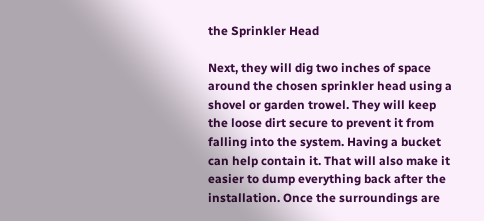the Sprinkler Head

Next, they will dig two inches of space around the chosen sprinkler head using a shovel or garden trowel. They will keep the loose dirt secure to prevent it from falling into the system. Having a bucket can help contain it. That will also make it easier to dump everything back after the installation. Once the surroundings are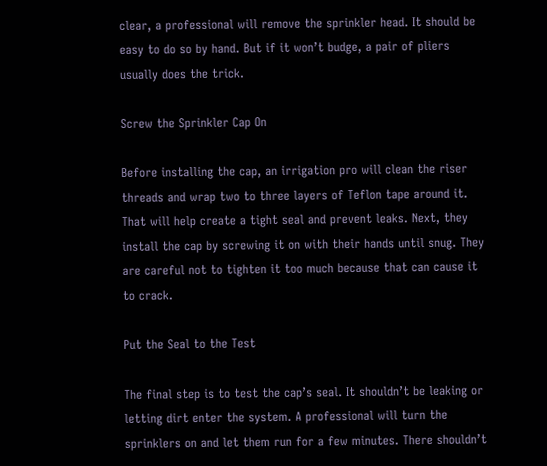clear, a professional will remove the sprinkler head. It should be easy to do so by hand. But if it won’t budge, a pair of pliers usually does the trick.

Screw the Sprinkler Cap On

Before installing the cap, an irrigation pro will clean the riser threads and wrap two to three layers of Teflon tape around it. That will help create a tight seal and prevent leaks. Next, they install the cap by screwing it on with their hands until snug. They are careful not to tighten it too much because that can cause it to crack.

Put the Seal to the Test

The final step is to test the cap’s seal. It shouldn’t be leaking or letting dirt enter the system. A professional will turn the sprinklers on and let them run for a few minutes. There shouldn’t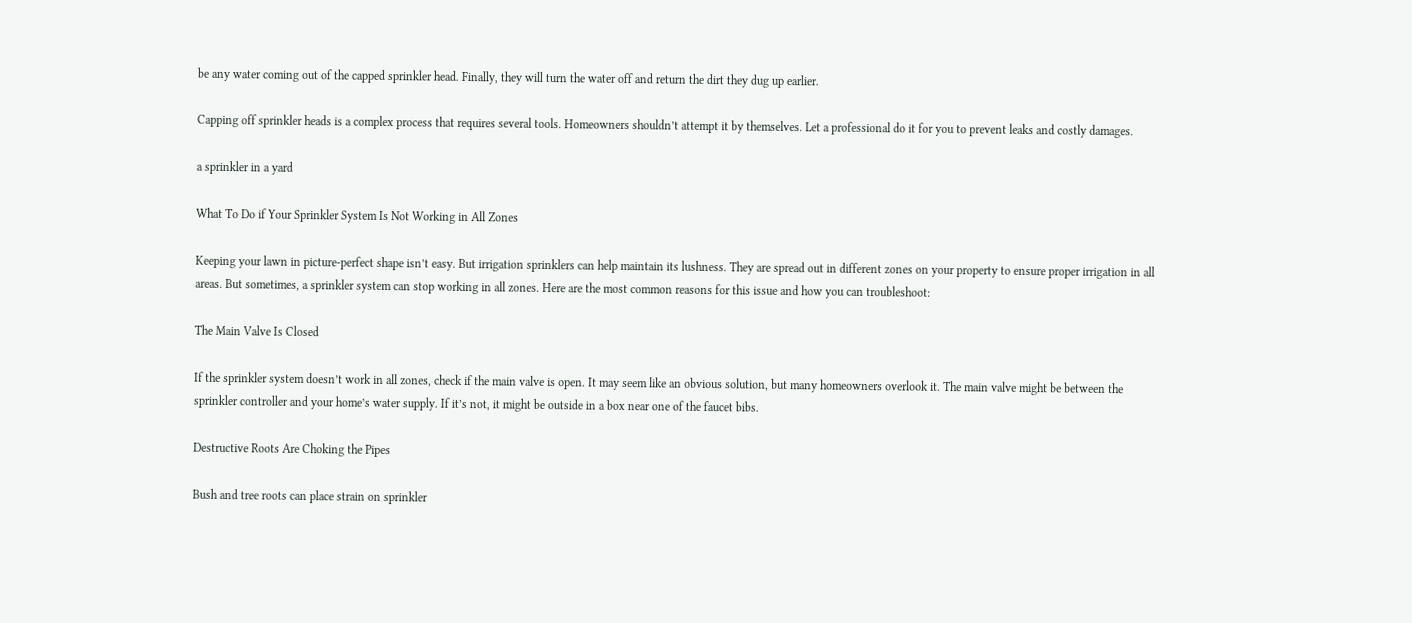be any water coming out of the capped sprinkler head. Finally, they will turn the water off and return the dirt they dug up earlier.

Capping off sprinkler heads is a complex process that requires several tools. Homeowners shouldn’t attempt it by themselves. Let a professional do it for you to prevent leaks and costly damages.

a sprinkler in a yard

What To Do if Your Sprinkler System Is Not Working in All Zones

Keeping your lawn in picture-perfect shape isn’t easy. But irrigation sprinklers can help maintain its lushness. They are spread out in different zones on your property to ensure proper irrigation in all areas. But sometimes, a sprinkler system can stop working in all zones. Here are the most common reasons for this issue and how you can troubleshoot:

The Main Valve Is Closed

If the sprinkler system doesn’t work in all zones, check if the main valve is open. It may seem like an obvious solution, but many homeowners overlook it. The main valve might be between the sprinkler controller and your home’s water supply. If it’s not, it might be outside in a box near one of the faucet bibs.

Destructive Roots Are Choking the Pipes

Bush and tree roots can place strain on sprinkler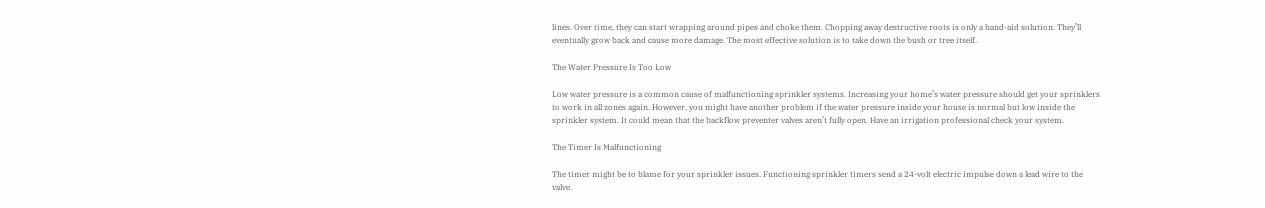lines. Over time, they can start wrapping around pipes and choke them. Chopping away destructive roots is only a band-aid solution. They’ll eventually grow back and cause more damage. The most effective solution is to take down the bush or tree itself.

The Water Pressure Is Too Low

Low water pressure is a common cause of malfunctioning sprinkler systems. Increasing your home’s water pressure should get your sprinklers to work in all zones again. However, you might have another problem if the water pressure inside your house is normal but low inside the sprinkler system. It could mean that the backflow preventer valves aren’t fully open. Have an irrigation professional check your system.

The Timer Is Malfunctioning

The timer might be to blame for your sprinkler issues. Functioning sprinkler timers send a 24-volt electric impulse down a lead wire to the valve.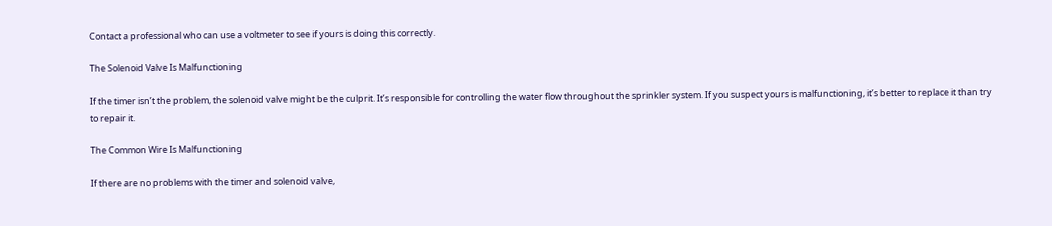Contact a professional who can use a voltmeter to see if yours is doing this correctly.

The Solenoid Valve Is Malfunctioning

If the timer isn’t the problem, the solenoid valve might be the culprit. It’s responsible for controlling the water flow throughout the sprinkler system. If you suspect yours is malfunctioning, it’s better to replace it than try to repair it.

The Common Wire Is Malfunctioning

If there are no problems with the timer and solenoid valve,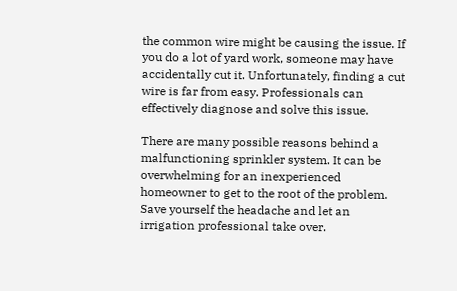the common wire might be causing the issue. If you do a lot of yard work, someone may have accidentally cut it. Unfortunately, finding a cut wire is far from easy. Professionals can effectively diagnose and solve this issue.

There are many possible reasons behind a malfunctioning sprinkler system. It can be overwhelming for an inexperienced homeowner to get to the root of the problem. Save yourself the headache and let an irrigation professional take over.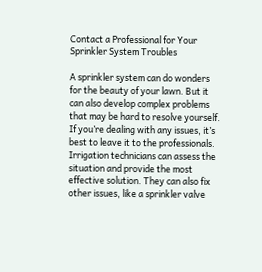Contact a Professional for Your Sprinkler System Troubles

A sprinkler system can do wonders for the beauty of your lawn. But it can also develop complex problems that may be hard to resolve yourself. If you’re dealing with any issues, it’s best to leave it to the professionals. Irrigation technicians can assess the situation and provide the most effective solution. They can also fix other issues, like a sprinkler valve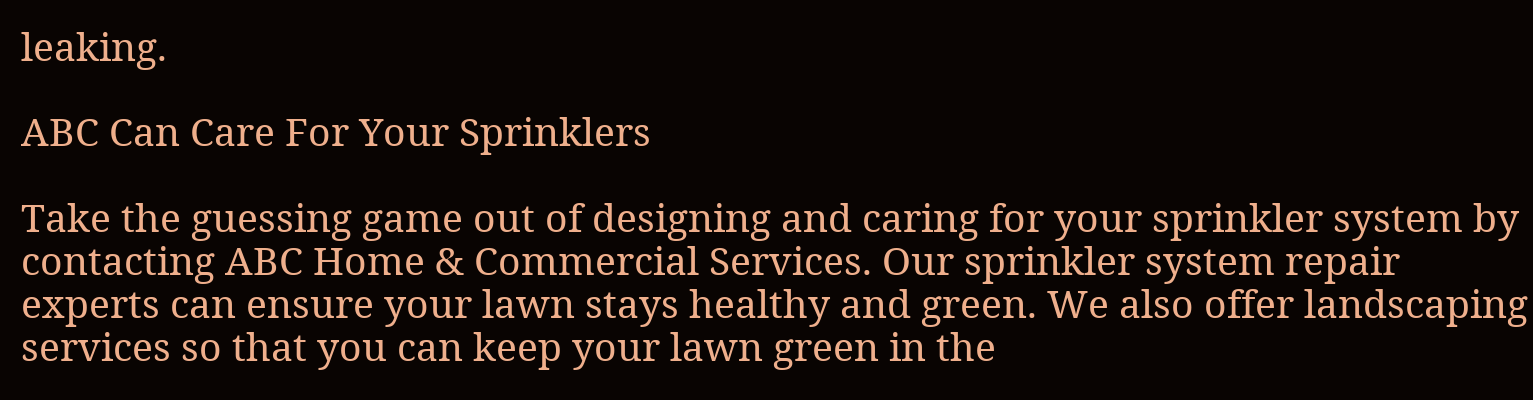leaking.

ABC Can Care For Your Sprinklers

Take the guessing game out of designing and caring for your sprinkler system by contacting ABC Home & Commercial Services. Our sprinkler system repair experts can ensure your lawn stays healthy and green. We also offer landscaping services so that you can keep your lawn green in the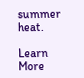summer heat.

Learn More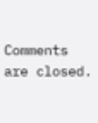Comments are closed.